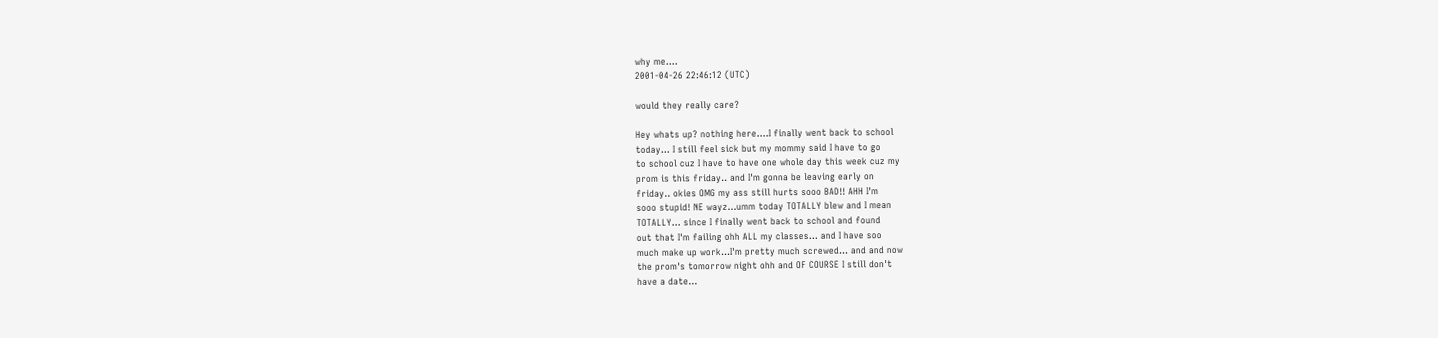why me....
2001-04-26 22:46:12 (UTC)

would they really care?

Hey whats up? nothing here....I finally went back to school
today... I still feel sick but my mommy said I have to go
to school cuz I have to have one whole day this week cuz my
prom is this friday.. and I'm gonna be leaving early on
friday.. okies OMG my ass still hurts sooo BAD!! AHH I'm
sooo stupid! NE wayz...umm today TOTALLY blew and I mean
TOTALLY... since I finally went back to school and found
out that I'm failing ohh ALL my classes... and I have soo
much make up work...I'm pretty much screwed... and and now
the prom's tomorrow night ohh and OF COURSE I still don't
have a date...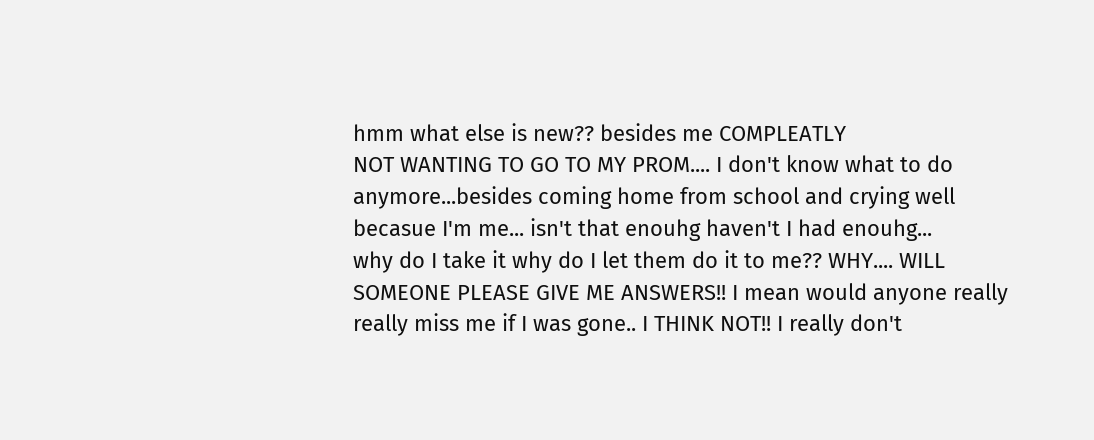hmm what else is new?? besides me COMPLEATLY
NOT WANTING TO GO TO MY PROM.... I don't know what to do
anymore...besides coming home from school and crying well
becasue I'm me... isn't that enouhg haven't I had enouhg...
why do I take it why do I let them do it to me?? WHY.... WILL
SOMEONE PLEASE GIVE ME ANSWERS!! I mean would anyone really
really miss me if I was gone.. I THINK NOT!! I really don't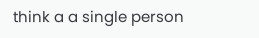think a a single person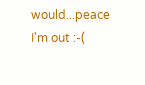would...peace I'm out :-(